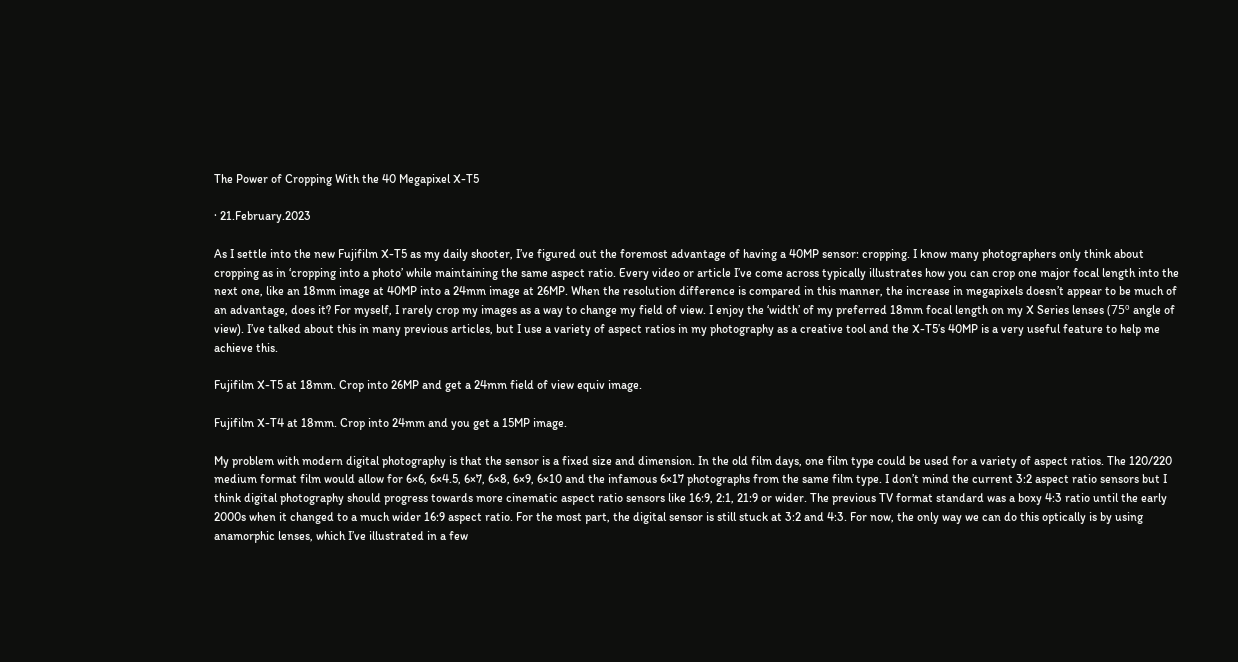The Power of Cropping With the 40 Megapixel X-T5

· 21.February.2023

As I settle into the new Fujifilm X-T5 as my daily shooter, I’ve figured out the foremost advantage of having a 40MP sensor: cropping. I know many photographers only think about cropping as in ‘cropping into a photo’ while maintaining the same aspect ratio. Every video or article I’ve come across typically illustrates how you can crop one major focal length into the next one, like an 18mm image at 40MP into a 24mm image at 26MP. When the resolution difference is compared in this manner, the increase in megapixels doesn’t appear to be much of an advantage, does it? For myself, I rarely crop my images as a way to change my field of view. I enjoy the ‘width’ of my preferred 18mm focal length on my X Series lenses (75º angle of view). I’ve talked about this in many previous articles, but I use a variety of aspect ratios in my photography as a creative tool and the X-T5’s 40MP is a very useful feature to help me achieve this.

Fujifilm X-T5 at 18mm. Crop into 26MP and get a 24mm field of view equiv image.

Fujifilm X-T4 at 18mm. Crop into 24mm and you get a 15MP image.

My problem with modern digital photography is that the sensor is a fixed size and dimension. In the old film days, one film type could be used for a variety of aspect ratios. The 120/220 medium format film would allow for 6×6, 6×4.5, 6×7, 6×8, 6×9, 6×10 and the infamous 6×17 photographs from the same film type. I don’t mind the current 3:2 aspect ratio sensors but I think digital photography should progress towards more cinematic aspect ratio sensors like 16:9, 2:1, 21:9 or wider. The previous TV format standard was a boxy 4:3 ratio until the early 2000s when it changed to a much wider 16:9 aspect ratio. For the most part, the digital sensor is still stuck at 3:2 and 4:3. For now, the only way we can do this optically is by using anamorphic lenses, which I’ve illustrated in a few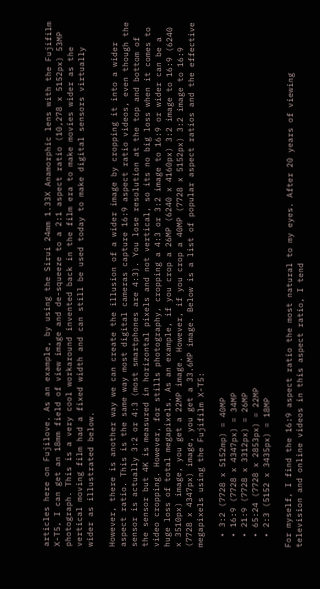articles here on Fujilove. As an example, by using the Sirui 24mm 1.33X Anamorphic lens with the Fujifilm X-T5, I can get an 18mm field of view image and de-squeeze to a 2:1 aspect ratio (10,278 x 5152px) 53MP photograph. This is a very cool workaround invented back in the film era to make movies wider as the vertical moving film had a fixed width and can still be used today to make digital sensors virtually wider as illustrated below.

However, there is another way we can create the illusion of a wider image by cropping it into a wider aspect ratio. This is the same way most digital cameras capture 16:9 aspect ratio videos, even though the sensor is actually 3:2 or 4:3 (most smartphones are 4:3). You lose resolution at the top and bottom of the sensor but 4K is measured in horizontal pixels and not vertical, so its no big loss when it comes to video cropping. However, for stills photography, cropping a 4:3 or 3:2 image to 16:9 or wider can be a huge loss of total megapixels. As an example, if you crop a 26MP (6240 x 4160px) 3:2 image to 16:9 (6240 x 3510px) image, you get a 22MP image. However, if you crop a 40MP (7728 x 5152px) 3:2 image to 16:9 (7728 x 4347px) image, you get a 33.6MP image. Below is a list of popular aspect ratios and the effective megapixels using the Fujifilm X-T5:

  • 3:2 (7728 x 5152mp) = 40MP
  • 16:9 (7728 x 4347px) = 34MP
  • 21:9 (7728 x 3312px) = 26MP
  • 65:24 (7728 x 2853px) = 22MP
  • 2:3 (5152 x 3435px) = 18MP

For myself, I find the 16:9 aspect ratio the most natural to my eyes. After 20 years of viewing television and online videos in this aspect ratio, I tend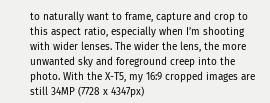to naturally want to frame, capture and crop to this aspect ratio, especially when I’m shooting with wider lenses. The wider the lens, the more unwanted sky and foreground creep into the photo. With the X-T5, my 16:9 cropped images are still 34MP (7728 x 4347px)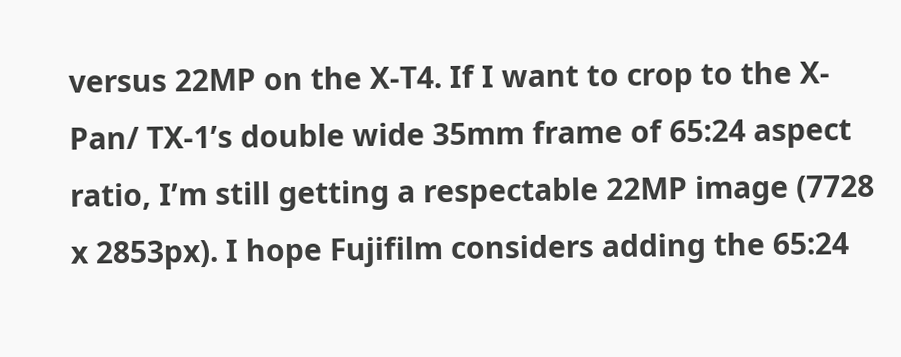versus 22MP on the X-T4. If I want to crop to the X-Pan/ TX-1’s double wide 35mm frame of 65:24 aspect ratio, I’m still getting a respectable 22MP image (7728 x 2853px). I hope Fujifilm considers adding the 65:24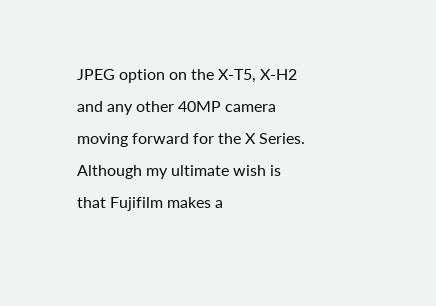JPEG option on the X-T5, X-H2 and any other 40MP camera moving forward for the X Series. Although my ultimate wish is that Fujifilm makes a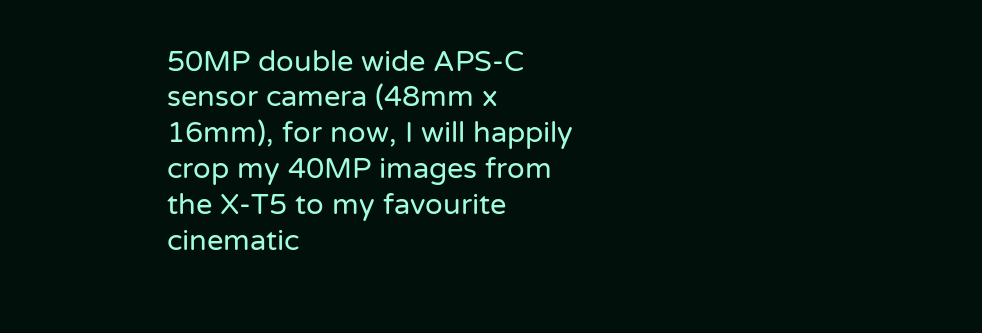50MP double wide APS-C sensor camera (48mm x 16mm), for now, I will happily crop my 40MP images from the X-T5 to my favourite cinematic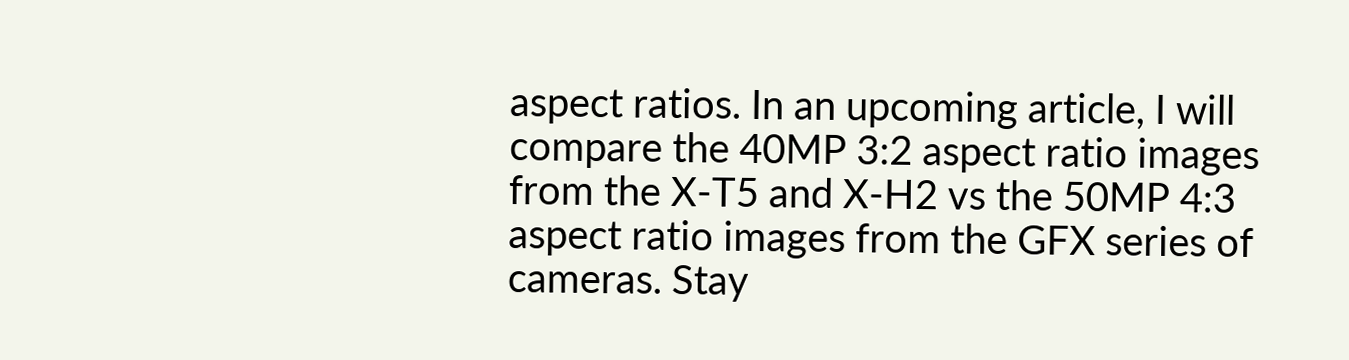aspect ratios. In an upcoming article, I will compare the 40MP 3:2 aspect ratio images from the X-T5 and X-H2 vs the 50MP 4:3 aspect ratio images from the GFX series of cameras. Stay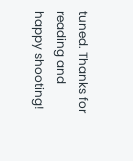tuned. Thanks for reading and happy shooting!